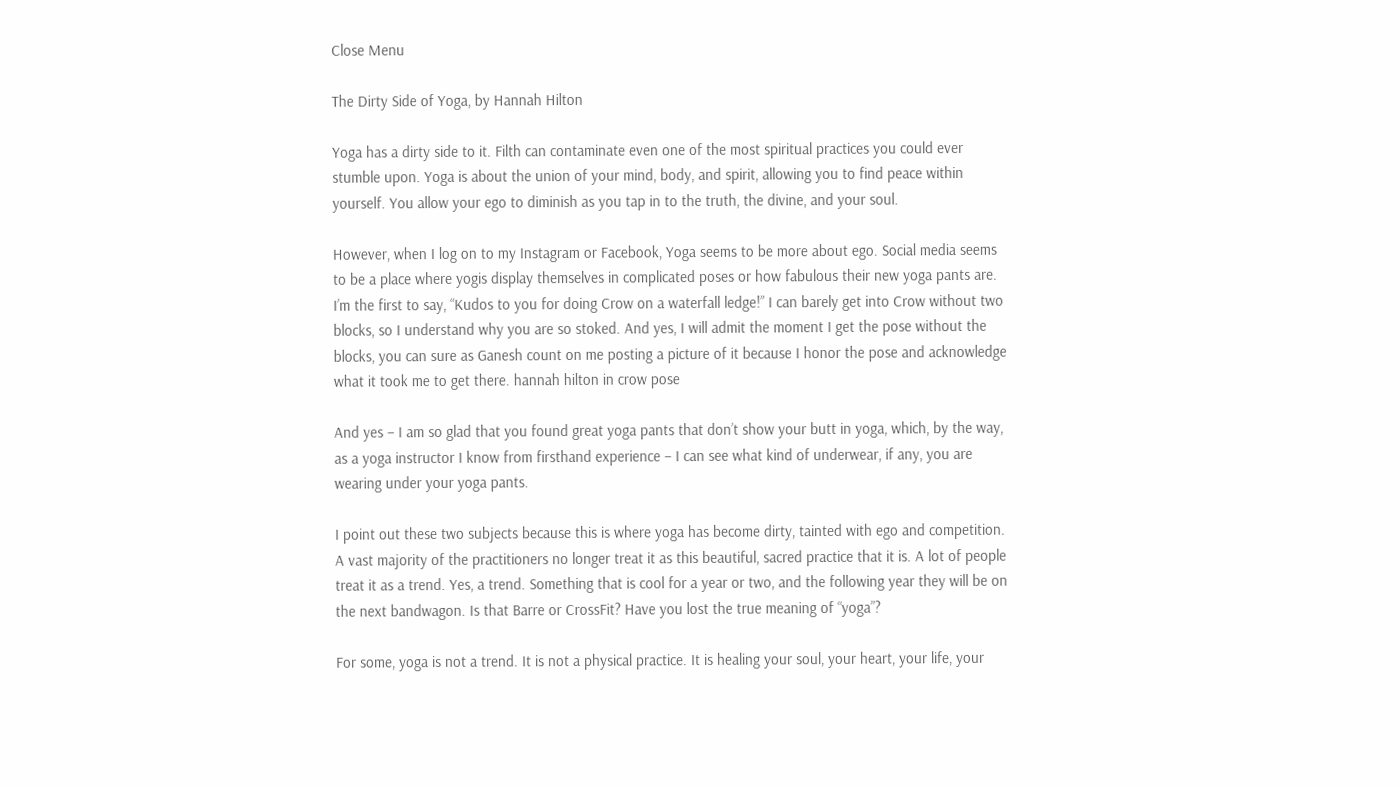Close Menu

The Dirty Side of Yoga, by Hannah Hilton

Yoga has a dirty side to it. Filth can contaminate even one of the most spiritual practices you could ever stumble upon. Yoga is about the union of your mind, body, and spirit, allowing you to find peace within yourself. You allow your ego to diminish as you tap in to the truth, the divine, and your soul.

However, when I log on to my Instagram or Facebook, Yoga seems to be more about ego. Social media seems to be a place where yogis display themselves in complicated poses or how fabulous their new yoga pants are. I’m the first to say, “Kudos to you for doing Crow on a waterfall ledge!” I can barely get into Crow without two blocks, so I understand why you are so stoked. And yes, I will admit the moment I get the pose without the blocks, you can sure as Ganesh count on me posting a picture of it because I honor the pose and acknowledge what it took me to get there. hannah hilton in crow pose

And yes – I am so glad that you found great yoga pants that don’t show your butt in yoga, which, by the way, as a yoga instructor I know from firsthand experience – I can see what kind of underwear, if any, you are wearing under your yoga pants.

I point out these two subjects because this is where yoga has become dirty, tainted with ego and competition. A vast majority of the practitioners no longer treat it as this beautiful, sacred practice that it is. A lot of people treat it as a trend. Yes, a trend. Something that is cool for a year or two, and the following year they will be on the next bandwagon. Is that Barre or CrossFit? Have you lost the true meaning of “yoga”?

For some, yoga is not a trend. It is not a physical practice. It is healing your soul, your heart, your life, your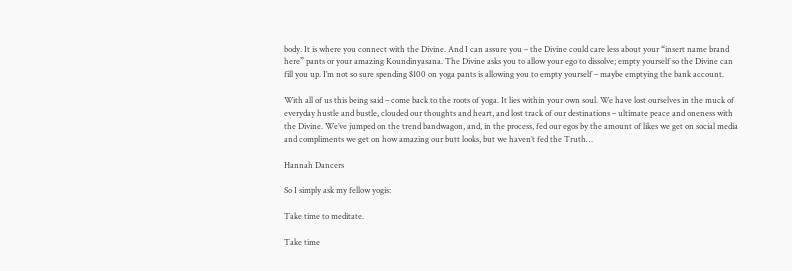body. It is where you connect with the Divine. And I can assure you – the Divine could care less about your “insert name brand here” pants or your amazing Koundinyasana. The Divine asks you to allow your ego to dissolve; empty yourself so the Divine can fill you up. I’m not so sure spending $100 on yoga pants is allowing you to empty yourself – maybe emptying the bank account.

With all of us this being said – come back to the roots of yoga. It lies within your own soul. We have lost ourselves in the muck of everyday hustle and bustle, clouded our thoughts and heart, and lost track of our destinations – ultimate peace and oneness with the Divine. We’ve jumped on the trend bandwagon, and, in the process, fed our egos by the amount of likes we get on social media and compliments we get on how amazing our butt looks, but we haven’t fed the Truth…

Hannah Dancers

So I simply ask my fellow yogis:

Take time to meditate.

Take time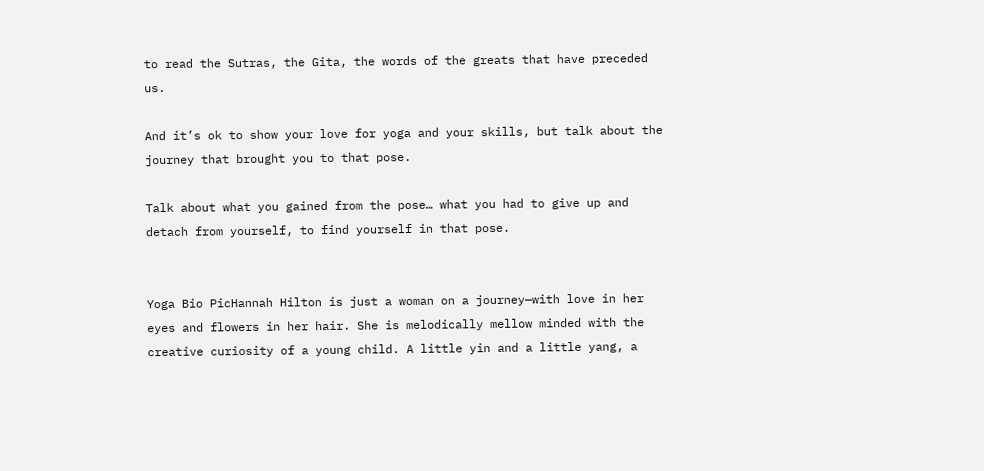to read the Sutras, the Gita, the words of the greats that have preceded us.

And it’s ok to show your love for yoga and your skills, but talk about the journey that brought you to that pose.

Talk about what you gained from the pose… what you had to give up and detach from yourself, to find yourself in that pose.


Yoga Bio PicHannah Hilton is just a woman on a journey—with love in her eyes and flowers in her hair. She is melodically mellow minded with the creative curiosity of a young child. A little yin and a little yang, a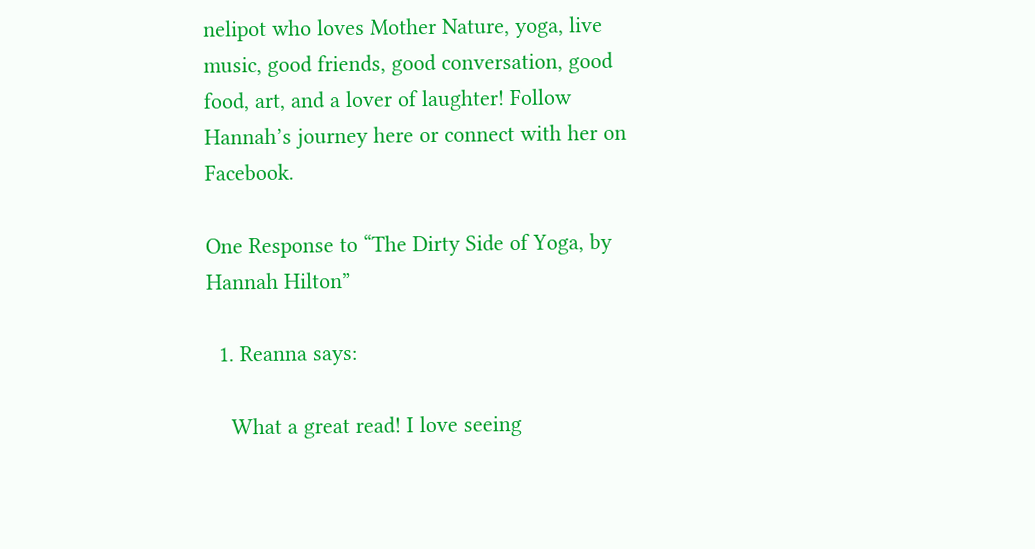nelipot who loves Mother Nature, yoga, live music, good friends, good conversation, good food, art, and a lover of laughter! Follow Hannah’s journey here or connect with her on Facebook.

One Response to “The Dirty Side of Yoga, by Hannah Hilton”

  1. Reanna says:

    What a great read! I love seeing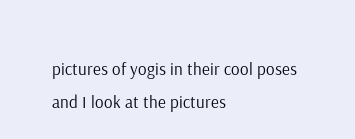pictures of yogis in their cool poses and I look at the pictures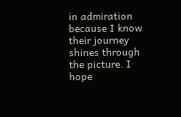in admiration because I know their journey shines through the picture. I hope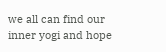we all can find our inner yogi and hope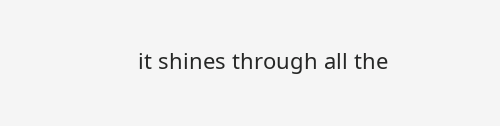it shines through all the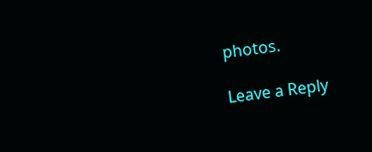photos.

Leave a Reply